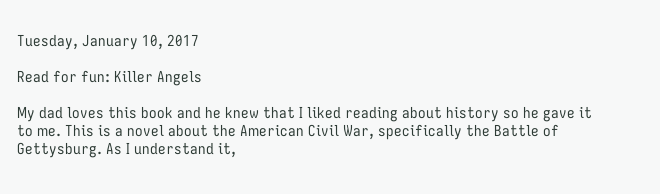Tuesday, January 10, 2017

Read for fun: Killer Angels

My dad loves this book and he knew that I liked reading about history so he gave it to me. This is a novel about the American Civil War, specifically the Battle of Gettysburg. As I understand it,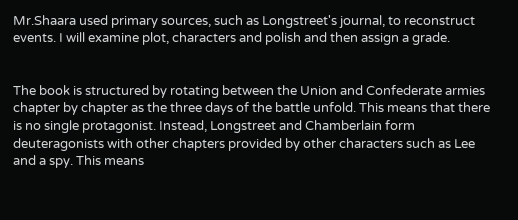Mr.Shaara used primary sources, such as Longstreet's journal, to reconstruct events. I will examine plot, characters and polish and then assign a grade.


The book is structured by rotating between the Union and Confederate armies chapter by chapter as the three days of the battle unfold. This means that there is no single protagonist. Instead, Longstreet and Chamberlain form deuteragonists with other chapters provided by other characters such as Lee and a spy. This means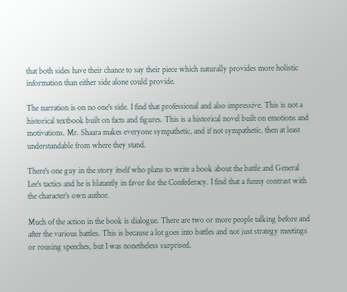that both sides have their chance to say their piece which naturally provides more holistic information than either side alone could provide.

The narration is on no one's side. I find that professional and also impressive. This is not a historical textbook built on facts and figures. This is a historical novel built on emotions and motivations. Mr. Shaara makes everyone sympathetic, and if not sympathetic, then at least understandable from where they stand.

There's one guy in the story itself who plans to write a book about the battle and General Lee's tactics and he is blatantly in favor for the Confederacy. I find that a funny contrast with the character's own author.

Much of the action in the book is dialogue. There are two or more people talking before and after the various battles. This is because a lot goes into battles and not just strategy meetings or rousing speeches, but I was nonetheless surprised.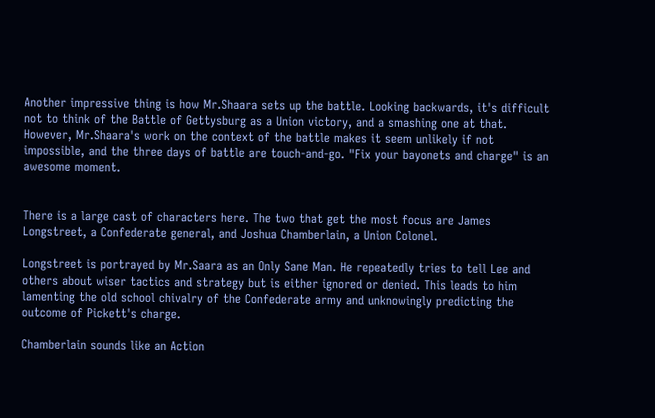Another impressive thing is how Mr.Shaara sets up the battle. Looking backwards, it's difficult not to think of the Battle of Gettysburg as a Union victory, and a smashing one at that. However, Mr.Shaara's work on the context of the battle makes it seem unlikely if not impossible, and the three days of battle are touch-and-go. "Fix your bayonets and charge" is an awesome moment.


There is a large cast of characters here. The two that get the most focus are James Longstreet, a Confederate general, and Joshua Chamberlain, a Union Colonel.

Longstreet is portrayed by Mr.Saara as an Only Sane Man. He repeatedly tries to tell Lee and others about wiser tactics and strategy but is either ignored or denied. This leads to him lamenting the old school chivalry of the Confederate army and unknowingly predicting the outcome of Pickett's charge.

Chamberlain sounds like an Action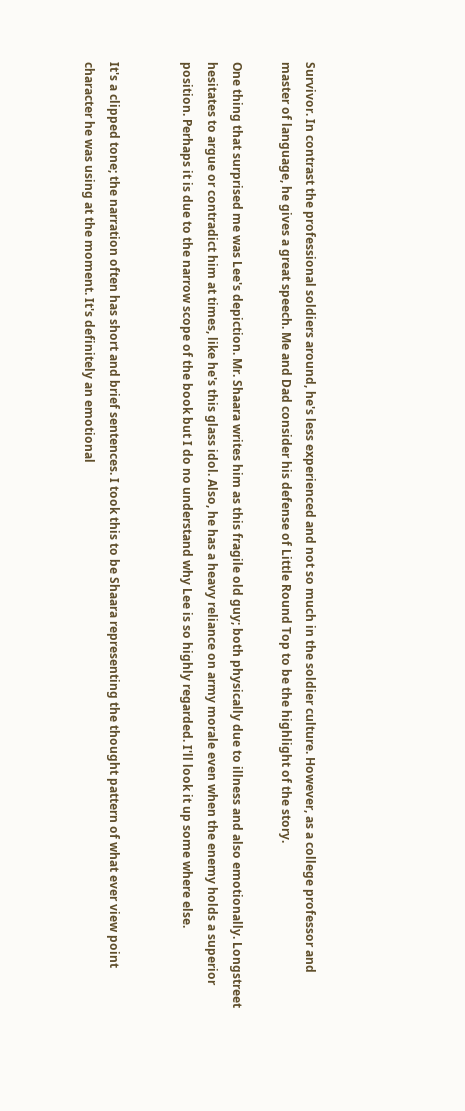Survivor. In contrast the professional soldiers around, he's less experienced and not so much in the soldier culture. However, as a college professor and master of language, he gives a great speech. Me and Dad consider his defense of Little Round Top to be the highlight of the story.

One thing that surprised me was Lee's depiction. Mr. Shaara writes him as this fragile old guy; both physically due to illness and also emotionally. Longstreet hesitates to argue or contradict him at times, like he's this glass idol. Also, he has a heavy reliance on army morale even when the enemy holds a superior position. Perhaps it is due to the narrow scope of the book but I do no understand why Lee is so highly regarded. I'll look it up some where else.


It's a clipped tone; the narration often has short and brief sentences. I took this to be Shaara representing the thought pattern of what ever view point character he was using at the moment. It's definitely an emotional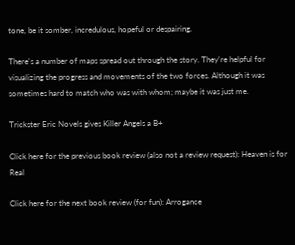tone, be it somber, incredulous, hopeful or despairing.

There's a number of maps spread out through the story. They're helpful for visualizing the progress and movements of the two forces. Although it was sometimes hard to match who was with whom; maybe it was just me.

Trickster Eric Novels gives Killer Angels a B+

Click here for the previous book review (also not a review request): Heaven is for Real

Click here for the next book review (for fun): Arrogance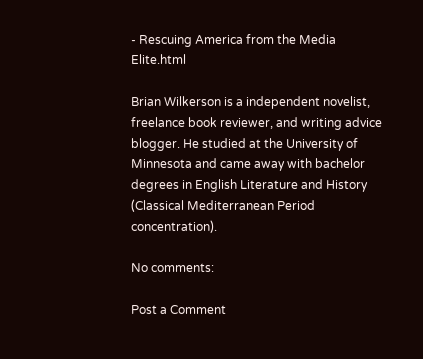- Rescuing America from the Media Elite.html

Brian Wilkerson is a independent novelist, freelance book reviewer, and writing advice blogger. He studied at the University of Minnesota and came away with bachelor degrees in English Literature and History (Classical Mediterranean Period concentration).

No comments:

Post a Comment